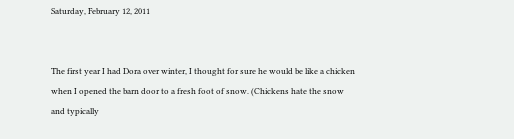Saturday, February 12, 2011


The first year I had Dora over winter, I thought for sure he would be like a chicken when I opened the barn door to a fresh foot of snow. (Chickens hate the snow and typically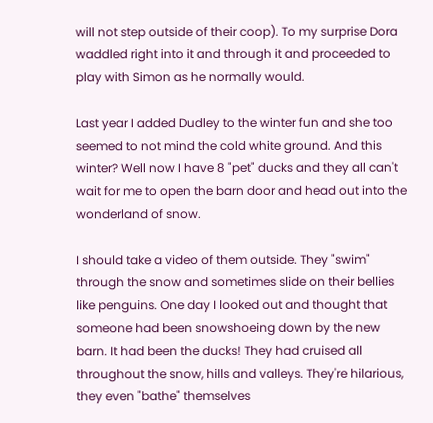will not step outside of their coop). To my surprise Dora waddled right into it and through it and proceeded to play with Simon as he normally would.

Last year I added Dudley to the winter fun and she too seemed to not mind the cold white ground. And this winter? Well now I have 8 "pet" ducks and they all can't wait for me to open the barn door and head out into the wonderland of snow.

I should take a video of them outside. They "swim" through the snow and sometimes slide on their bellies like penguins. One day I looked out and thought that someone had been snowshoeing down by the new barn. It had been the ducks! They had cruised all throughout the snow, hills and valleys. They're hilarious, they even "bathe" themselves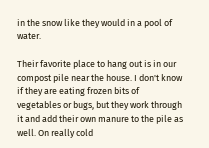in the snow like they would in a pool of water.

Their favorite place to hang out is in our compost pile near the house. I don't know if they are eating frozen bits of vegetables or bugs, but they work through it and add their own manure to the pile as well. On really cold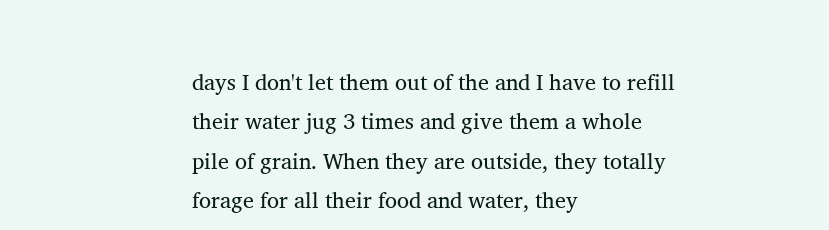days I don't let them out of the and I have to refill their water jug 3 times and give them a whole pile of grain. When they are outside, they totally forage for all their food and water, they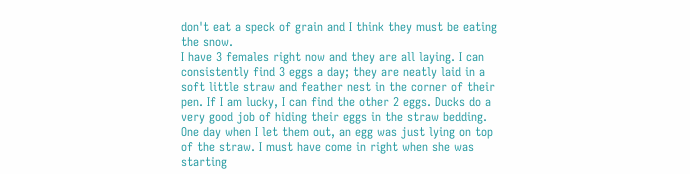don't eat a speck of grain and I think they must be eating the snow.
I have 3 females right now and they are all laying. I can consistently find 3 eggs a day; they are neatly laid in a soft little straw and feather nest in the corner of their pen. If I am lucky, I can find the other 2 eggs. Ducks do a very good job of hiding their eggs in the straw bedding. One day when I let them out, an egg was just lying on top of the straw. I must have come in right when she was starting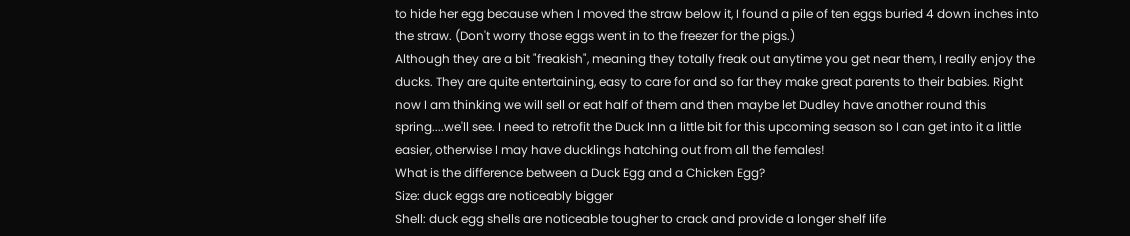to hide her egg because when I moved the straw below it, I found a pile of ten eggs buried 4 down inches into the straw. (Don't worry those eggs went in to the freezer for the pigs.)
Although they are a bit "freakish", meaning they totally freak out anytime you get near them, I really enjoy the ducks. They are quite entertaining, easy to care for and so far they make great parents to their babies. Right now I am thinking we will sell or eat half of them and then maybe let Dudley have another round this spring....we'll see. I need to retrofit the Duck Inn a little bit for this upcoming season so I can get into it a little easier, otherwise I may have ducklings hatching out from all the females!
What is the difference between a Duck Egg and a Chicken Egg?
Size: duck eggs are noticeably bigger
Shell: duck egg shells are noticeable tougher to crack and provide a longer shelf life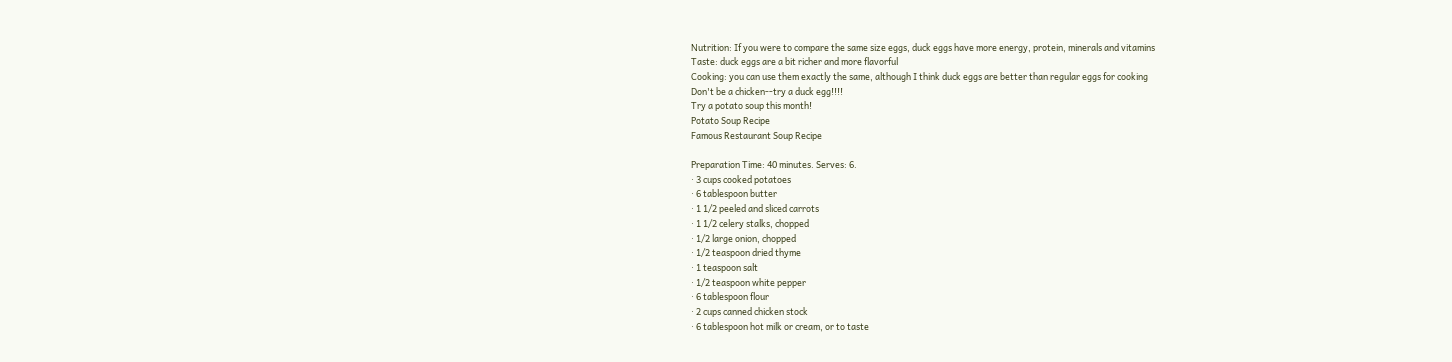Nutrition: If you were to compare the same size eggs, duck eggs have more energy, protein, minerals and vitamins
Taste: duck eggs are a bit richer and more flavorful
Cooking: you can use them exactly the same, although I think duck eggs are better than regular eggs for cooking
Don't be a chicken--try a duck egg!!!!
Try a potato soup this month!
Potato Soup Recipe
Famous Restaurant Soup Recipe

Preparation Time: 40 minutes. Serves: 6.
· 3 cups cooked potatoes
· 6 tablespoon butter
· 1 1/2 peeled and sliced carrots
· 1 1/2 celery stalks, chopped
· 1/2 large onion, chopped
· 1/2 teaspoon dried thyme
· 1 teaspoon salt
· 1/2 teaspoon white pepper
· 6 tablespoon flour
· 2 cups canned chicken stock
· 6 tablespoon hot milk or cream, or to taste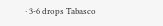· 3-6 drops Tabasco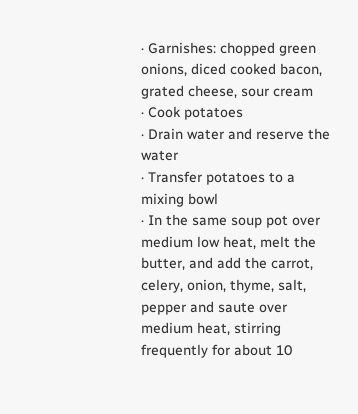· Garnishes: chopped green onions, diced cooked bacon, grated cheese, sour cream
· Cook potatoes
· Drain water and reserve the water
· Transfer potatoes to a mixing bowl
· In the same soup pot over medium low heat, melt the butter, and add the carrot, celery, onion, thyme, salt, pepper and saute over medium heat, stirring frequently for about 10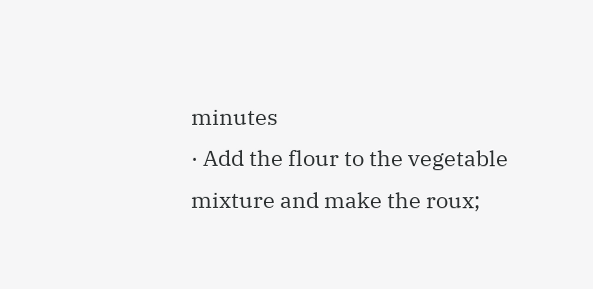minutes
· Add the flour to the vegetable mixture and make the roux;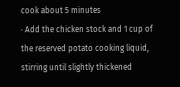cook about 5 minutes
· Add the chicken stock and 1 cup of the reserved potato cooking liquid, stirring until slightly thickened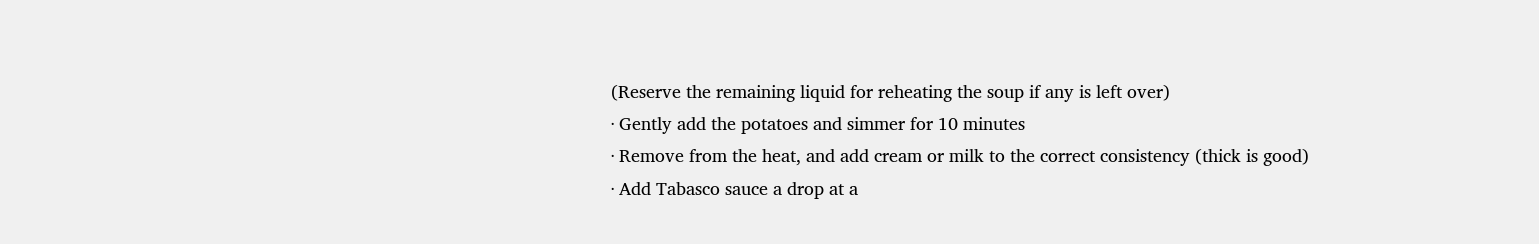(Reserve the remaining liquid for reheating the soup if any is left over)
· Gently add the potatoes and simmer for 10 minutes
· Remove from the heat, and add cream or milk to the correct consistency (thick is good)
· Add Tabasco sauce a drop at a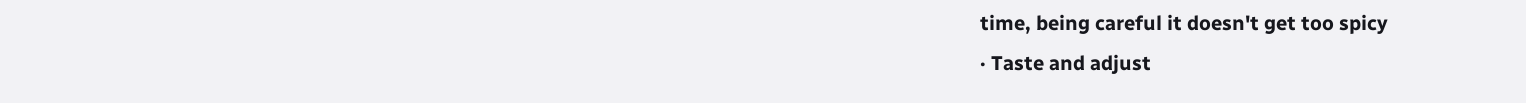time, being careful it doesn't get too spicy
· Taste and adjust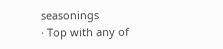seasonings
· Top with any of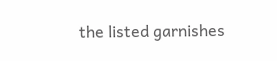the listed garnishes